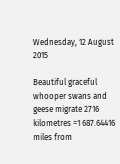Wednesday, 12 August 2015

Beautiful graceful whooper swans and geese migrate 2716 kilometres =1 687.64416 miles from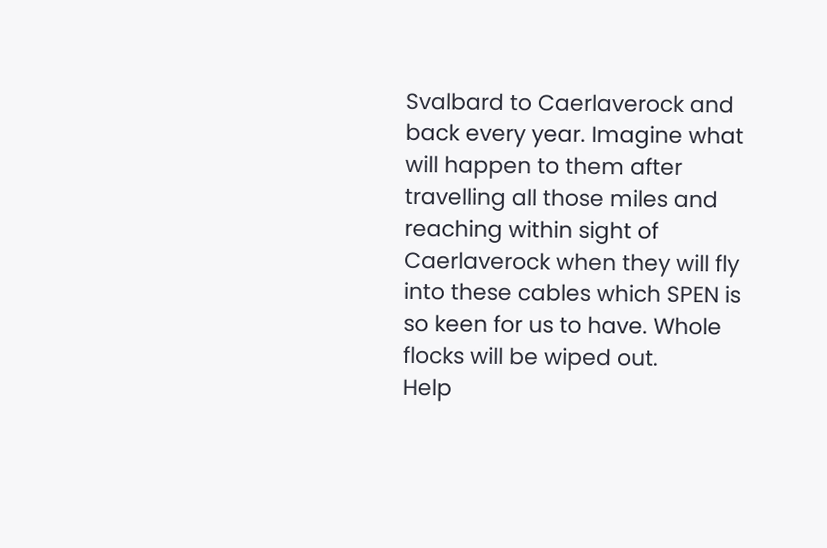Svalbard to Caerlaverock and back every year. Imagine what will happen to them after travelling all those miles and reaching within sight of Caerlaverock when they will fly into these cables which SPEN is so keen for us to have. Whole flocks will be wiped out.
Help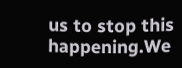us to stop this happening.We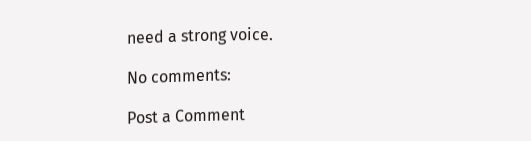need a strong voice.

No comments:

Post a Comment